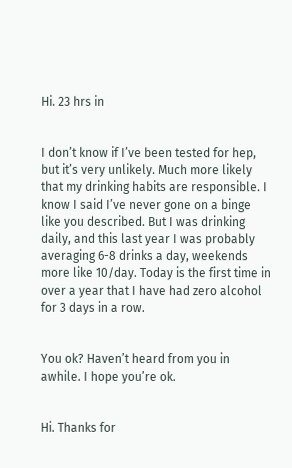Hi. 23 hrs in


I don’t know if I’ve been tested for hep, but it’s very unlikely. Much more likely that my drinking habits are responsible. I know I said I’ve never gone on a binge like you described. But I was drinking daily, and this last year I was probably averaging 6-8 drinks a day, weekends more like 10/day. Today is the first time in over a year that I have had zero alcohol for 3 days in a row.


You ok? Haven’t heard from you in awhile. I hope you’re ok.


Hi. Thanks for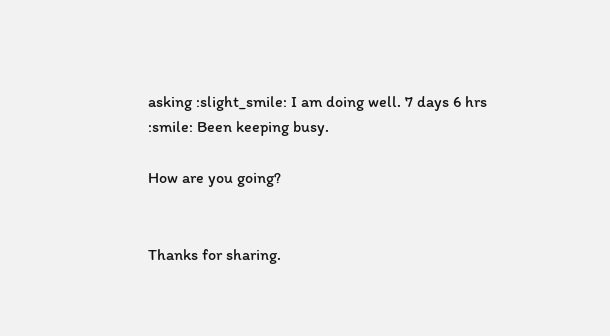asking :slight_smile: I am doing well. 7 days 6 hrs :smile: Been keeping busy.

How are you going?


Thanks for sharing.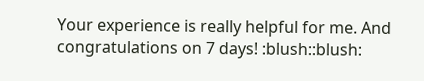Your experience is really helpful for me. And congratulations on 7 days! :blush::blush: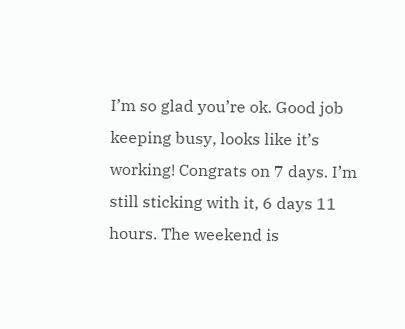I’m so glad you’re ok. Good job keeping busy, looks like it’s working! Congrats on 7 days. I’m still sticking with it, 6 days 11 hours. The weekend is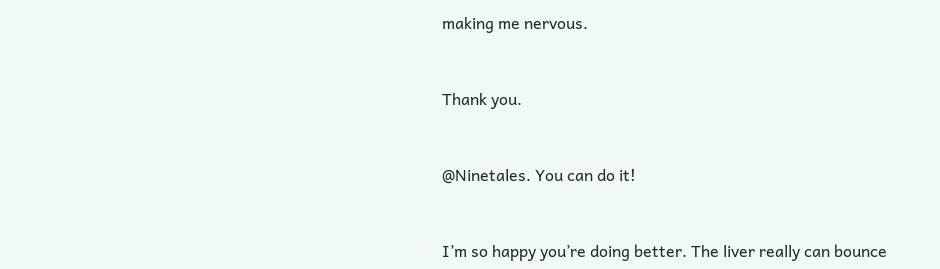making me nervous.


Thank you.


@Ninetales. You can do it!


I’m so happy you’re doing better. The liver really can bounce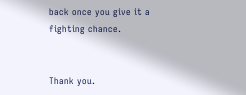back once you give it a fighting chance.


Thank you.